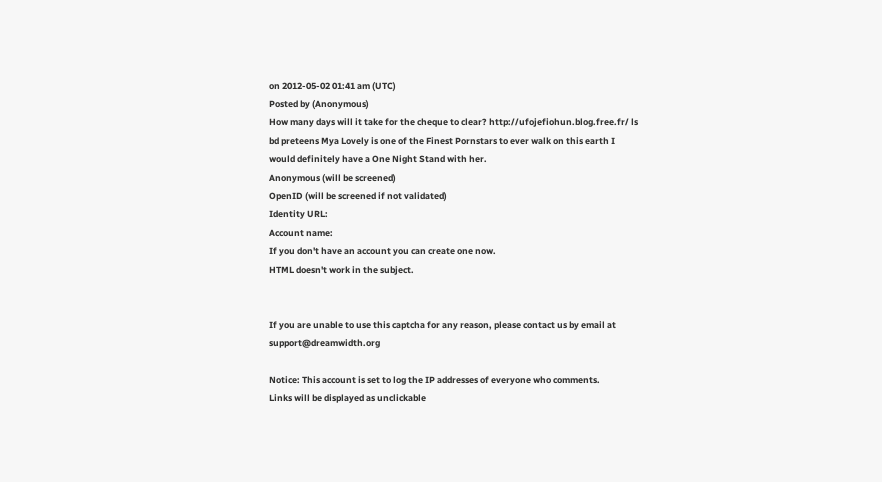on 2012-05-02 01:41 am (UTC)
Posted by (Anonymous)
How many days will it take for the cheque to clear? http://ufojefiohun.blog.free.fr/ ls bd preteens Mya Lovely is one of the Finest Pornstars to ever walk on this earth I would definitely have a One Night Stand with her.
Anonymous (will be screened)
OpenID (will be screened if not validated)
Identity URL:
Account name:
If you don't have an account you can create one now.
HTML doesn't work in the subject.


If you are unable to use this captcha for any reason, please contact us by email at support@dreamwidth.org

Notice: This account is set to log the IP addresses of everyone who comments.
Links will be displayed as unclickable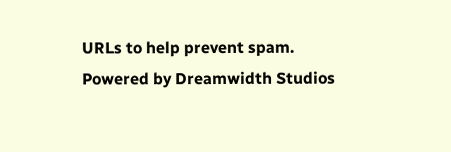URLs to help prevent spam.
Powered by Dreamwidth Studios